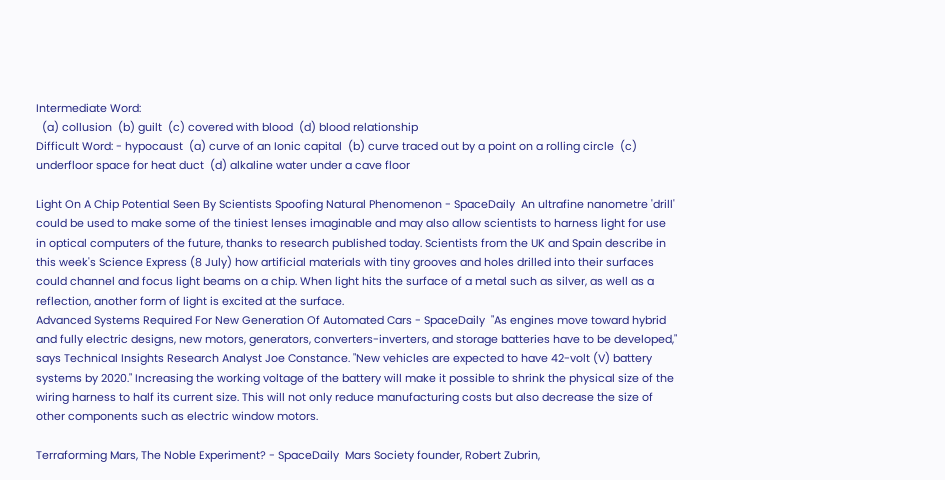Intermediate Word:
  (a) collusion  (b) guilt  (c) covered with blood  (d) blood relationship
Difficult Word: - hypocaust  (a) curve of an Ionic capital  (b) curve traced out by a point on a rolling circle  (c) underfloor space for heat duct  (d) alkaline water under a cave floor

Light On A Chip Potential Seen By Scientists Spoofing Natural Phenomenon - SpaceDaily  An ultrafine nanometre 'drill' could be used to make some of the tiniest lenses imaginable and may also allow scientists to harness light for use in optical computers of the future, thanks to research published today. Scientists from the UK and Spain describe in this week's Science Express (8 July) how artificial materials with tiny grooves and holes drilled into their surfaces could channel and focus light beams on a chip. When light hits the surface of a metal such as silver, as well as a reflection, another form of light is excited at the surface.
Advanced Systems Required For New Generation Of Automated Cars - SpaceDaily  "As engines move toward hybrid and fully electric designs, new motors, generators, converters-inverters, and storage batteries have to be developed," says Technical Insights Research Analyst Joe Constance. "New vehicles are expected to have 42-volt (V) battery systems by 2020." Increasing the working voltage of the battery will make it possible to shrink the physical size of the wiring harness to half its current size. This will not only reduce manufacturing costs but also decrease the size of other components such as electric window motors.

Terraforming Mars, The Noble Experiment? - SpaceDaily  Mars Society founder, Robert Zubrin,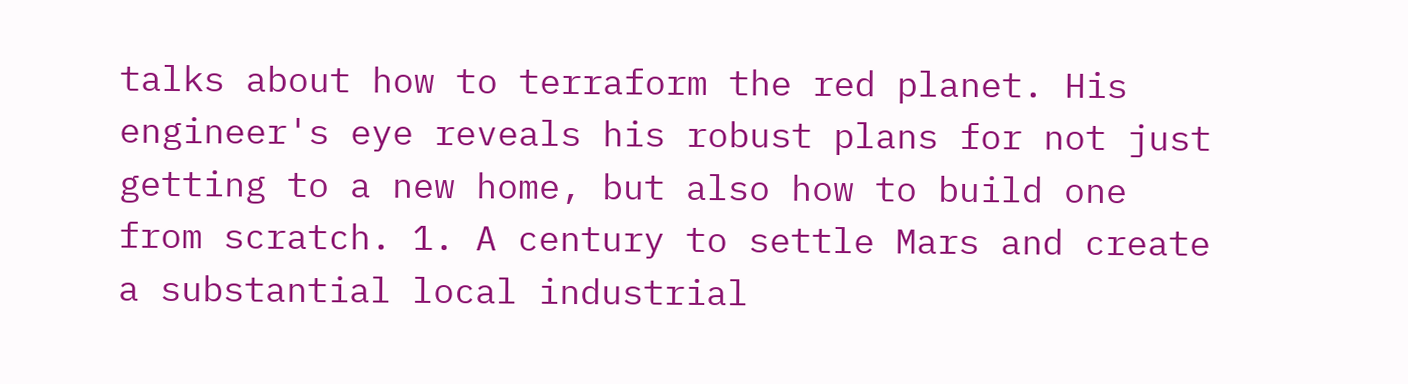talks about how to terraform the red planet. His engineer's eye reveals his robust plans for not just getting to a new home, but also how to build one from scratch. 1. A century to settle Mars and create a substantial local industrial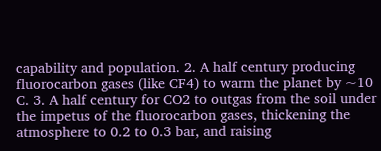capability and population. 2. A half century producing fluorocarbon gases (like CF4) to warm the planet by ~10 C. 3. A half century for CO2 to outgas from the soil under the impetus of the fluorocarbon gases, thickening the atmosphere to 0.2 to 0.3 bar, and raising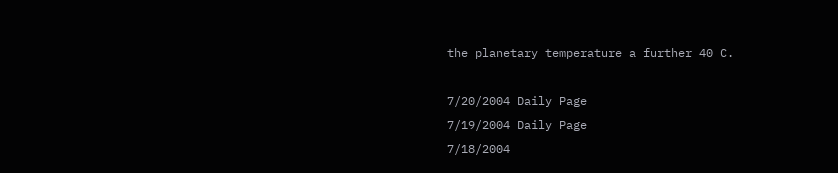the planetary temperature a further 40 C.

7/20/2004 Daily Page
7/19/2004 Daily Page
7/18/2004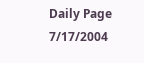Daily Page
7/17/2004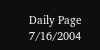Daily Page
7/16/2004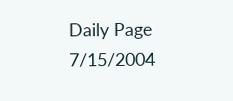Daily Page
7/15/2004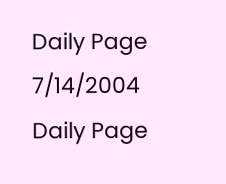Daily Page
7/14/2004 Daily Page